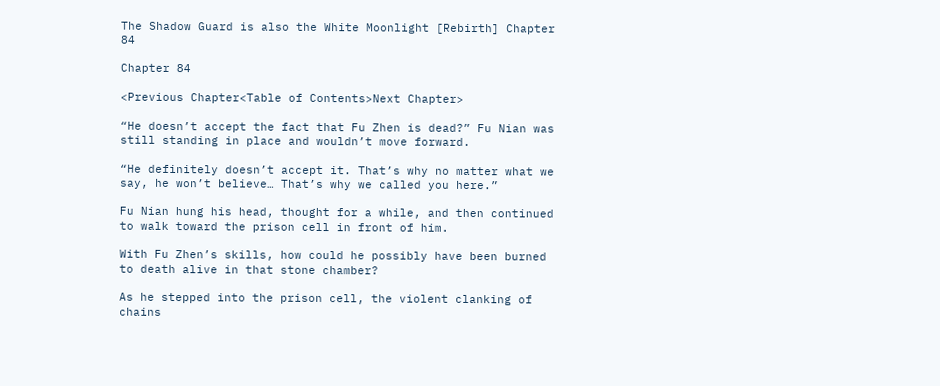The Shadow Guard is also the White Moonlight [Rebirth] Chapter 84

Chapter 84

<Previous Chapter<Table of Contents>Next Chapter>

“He doesn’t accept the fact that Fu Zhen is dead?” Fu Nian was still standing in place and wouldn’t move forward.

“He definitely doesn’t accept it. That’s why no matter what we say, he won’t believe… That’s why we called you here.”

Fu Nian hung his head, thought for a while, and then continued to walk toward the prison cell in front of him.

With Fu Zhen’s skills, how could he possibly have been burned to death alive in that stone chamber?

As he stepped into the prison cell, the violent clanking of chains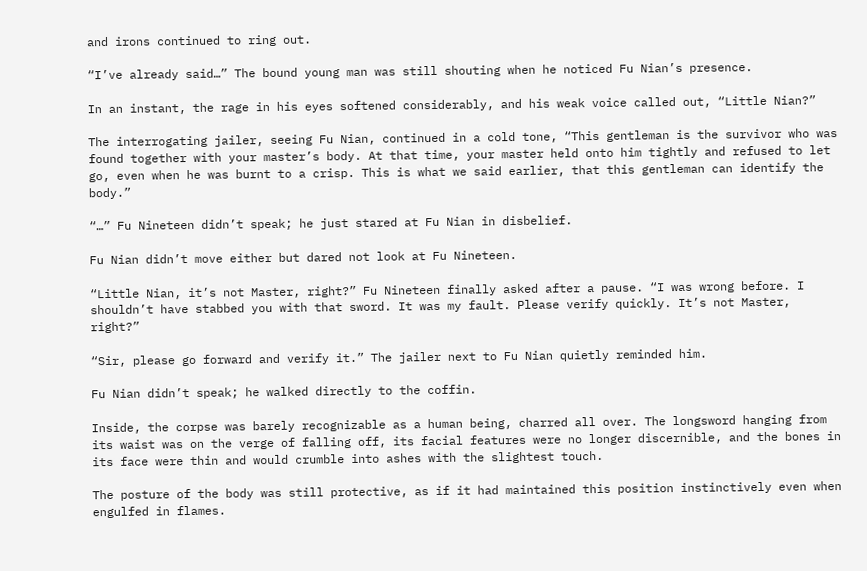and irons continued to ring out.

“I’ve already said…” The bound young man was still shouting when he noticed Fu Nian’s presence.

In an instant, the rage in his eyes softened considerably, and his weak voice called out, “Little Nian?”

The interrogating jailer, seeing Fu Nian, continued in a cold tone, “This gentleman is the survivor who was found together with your master’s body. At that time, your master held onto him tightly and refused to let go, even when he was burnt to a crisp. This is what we said earlier, that this gentleman can identify the body.”

“…” Fu Nineteen didn’t speak; he just stared at Fu Nian in disbelief.

Fu Nian didn’t move either but dared not look at Fu Nineteen.

“Little Nian, it’s not Master, right?” Fu Nineteen finally asked after a pause. “I was wrong before. I shouldn’t have stabbed you with that sword. It was my fault. Please verify quickly. It’s not Master, right?”

“Sir, please go forward and verify it.” The jailer next to Fu Nian quietly reminded him.

Fu Nian didn’t speak; he walked directly to the coffin.

Inside, the corpse was barely recognizable as a human being, charred all over. The longsword hanging from its waist was on the verge of falling off, its facial features were no longer discernible, and the bones in its face were thin and would crumble into ashes with the slightest touch.

The posture of the body was still protective, as if it had maintained this position instinctively even when engulfed in flames.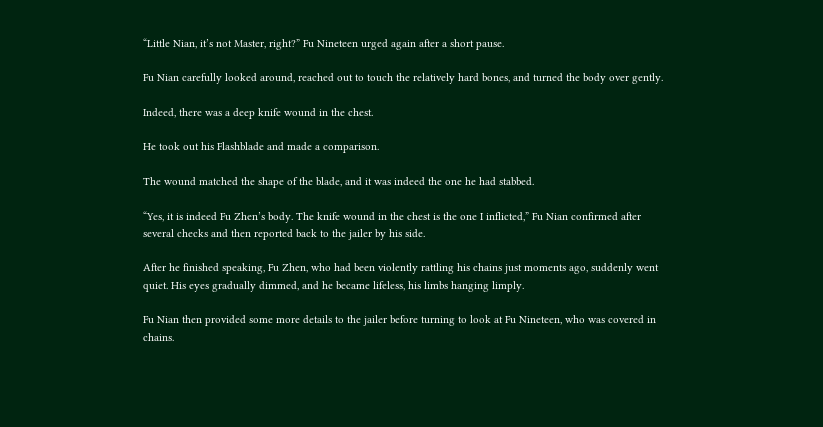“Little Nian, it’s not Master, right?” Fu Nineteen urged again after a short pause.

Fu Nian carefully looked around, reached out to touch the relatively hard bones, and turned the body over gently.

Indeed, there was a deep knife wound in the chest.

He took out his Flashblade and made a comparison.

The wound matched the shape of the blade, and it was indeed the one he had stabbed.

“Yes, it is indeed Fu Zhen’s body. The knife wound in the chest is the one I inflicted,” Fu Nian confirmed after several checks and then reported back to the jailer by his side.

After he finished speaking, Fu Zhen, who had been violently rattling his chains just moments ago, suddenly went quiet. His eyes gradually dimmed, and he became lifeless, his limbs hanging limply.

Fu Nian then provided some more details to the jailer before turning to look at Fu Nineteen, who was covered in chains.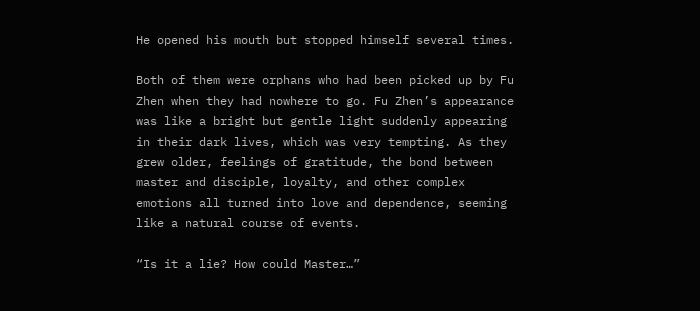He opened his mouth but stopped himself several times.

Both of them were orphans who had been picked up by Fu Zhen when they had nowhere to go. Fu Zhen’s appearance was like a bright but gentle light suddenly appearing in their dark lives, which was very tempting. As they grew older, feelings of gratitude, the bond between master and disciple, loyalty, and other complex emotions all turned into love and dependence, seeming like a natural course of events.

“Is it a lie? How could Master…”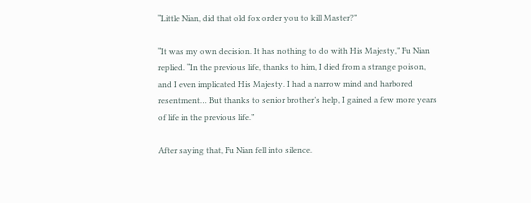“Little Nian, did that old fox order you to kill Master?”

“It was my own decision. It has nothing to do with His Majesty,” Fu Nian replied. “In the previous life, thanks to him, I died from a strange poison, and I even implicated His Majesty. I had a narrow mind and harbored resentment… But thanks to senior brother’s help, I gained a few more years of life in the previous life.”

After saying that, Fu Nian fell into silence.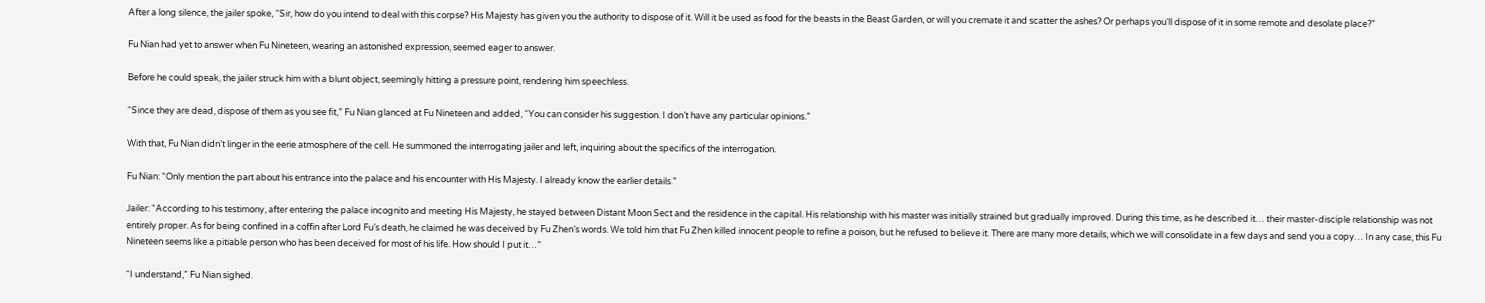After a long silence, the jailer spoke, “Sir, how do you intend to deal with this corpse? His Majesty has given you the authority to dispose of it. Will it be used as food for the beasts in the Beast Garden, or will you cremate it and scatter the ashes? Or perhaps you’ll dispose of it in some remote and desolate place?”

Fu Nian had yet to answer when Fu Nineteen, wearing an astonished expression, seemed eager to answer.

Before he could speak, the jailer struck him with a blunt object, seemingly hitting a pressure point, rendering him speechless.

“Since they are dead, dispose of them as you see fit,” Fu Nian glanced at Fu Nineteen and added, “You can consider his suggestion. I don’t have any particular opinions.”

With that, Fu Nian didn’t linger in the eerie atmosphere of the cell. He summoned the interrogating jailer and left, inquiring about the specifics of the interrogation.

Fu Nian: “Only mention the part about his entrance into the palace and his encounter with His Majesty. I already know the earlier details.”

Jailer: “According to his testimony, after entering the palace incognito and meeting His Majesty, he stayed between Distant Moon Sect and the residence in the capital. His relationship with his master was initially strained but gradually improved. During this time, as he described it… their master-disciple relationship was not entirely proper. As for being confined in a coffin after Lord Fu’s death, he claimed he was deceived by Fu Zhen’s words. We told him that Fu Zhen killed innocent people to refine a poison, but he refused to believe it. There are many more details, which we will consolidate in a few days and send you a copy… In any case, this Fu Nineteen seems like a pitiable person who has been deceived for most of his life. How should I put it…”

“I understand,” Fu Nian sighed.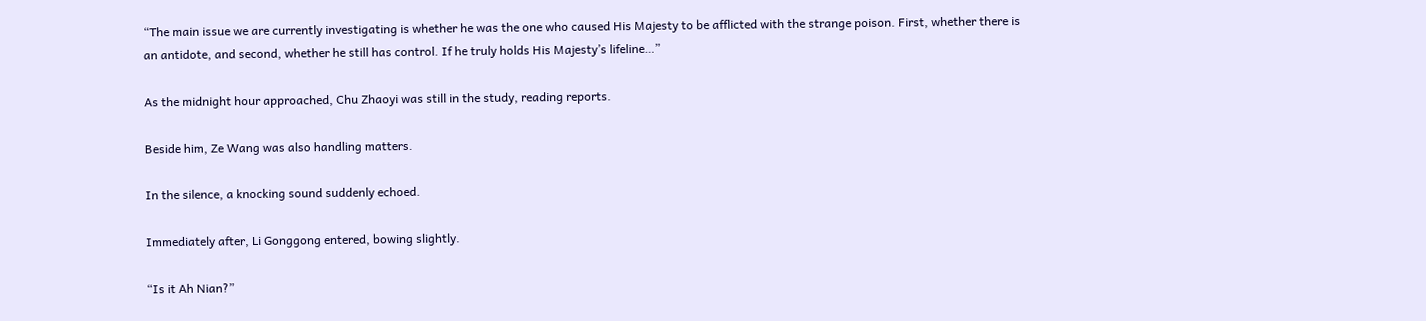“The main issue we are currently investigating is whether he was the one who caused His Majesty to be afflicted with the strange poison. First, whether there is an antidote, and second, whether he still has control. If he truly holds His Majesty’s lifeline…”

As the midnight hour approached, Chu Zhaoyi was still in the study, reading reports.

Beside him, Ze Wang was also handling matters.

In the silence, a knocking sound suddenly echoed.

Immediately after, Li Gonggong entered, bowing slightly.

“Is it Ah Nian?”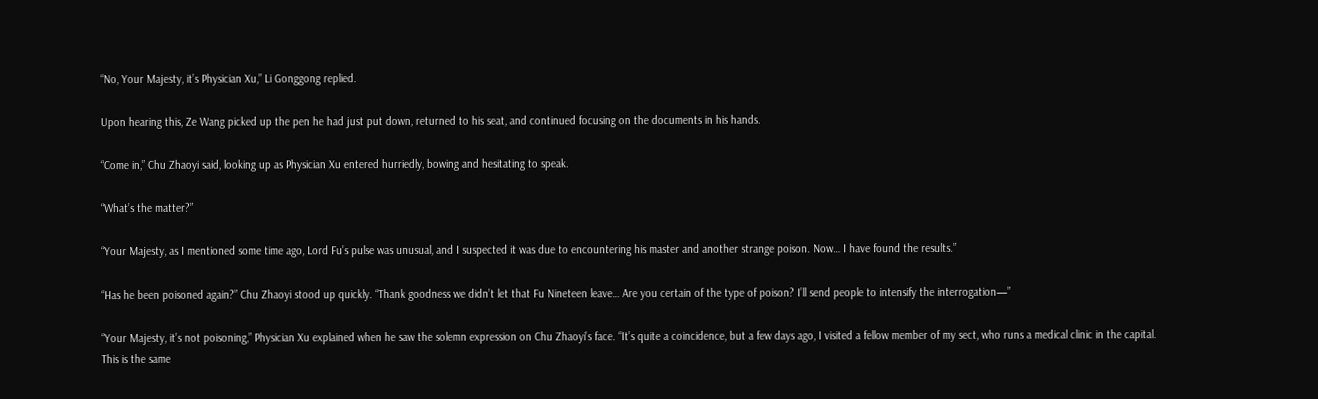“No, Your Majesty, it’s Physician Xu,” Li Gonggong replied.

Upon hearing this, Ze Wang picked up the pen he had just put down, returned to his seat, and continued focusing on the documents in his hands.

“Come in,” Chu Zhaoyi said, looking up as Physician Xu entered hurriedly, bowing and hesitating to speak.

“What’s the matter?”

“Your Majesty, as I mentioned some time ago, Lord Fu’s pulse was unusual, and I suspected it was due to encountering his master and another strange poison. Now… I have found the results.”

“Has he been poisoned again?” Chu Zhaoyi stood up quickly. “Thank goodness we didn’t let that Fu Nineteen leave… Are you certain of the type of poison? I’ll send people to intensify the interrogation—”

“Your Majesty, it’s not poisoning,” Physician Xu explained when he saw the solemn expression on Chu Zhaoyi’s face. “It’s quite a coincidence, but a few days ago, I visited a fellow member of my sect, who runs a medical clinic in the capital. This is the same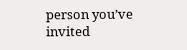person you’ve invited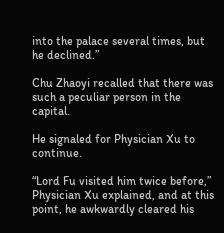into the palace several times, but he declined.”

Chu Zhaoyi recalled that there was such a peculiar person in the capital.

He signaled for Physician Xu to continue.

“Lord Fu visited him twice before,” Physician Xu explained, and at this point, he awkwardly cleared his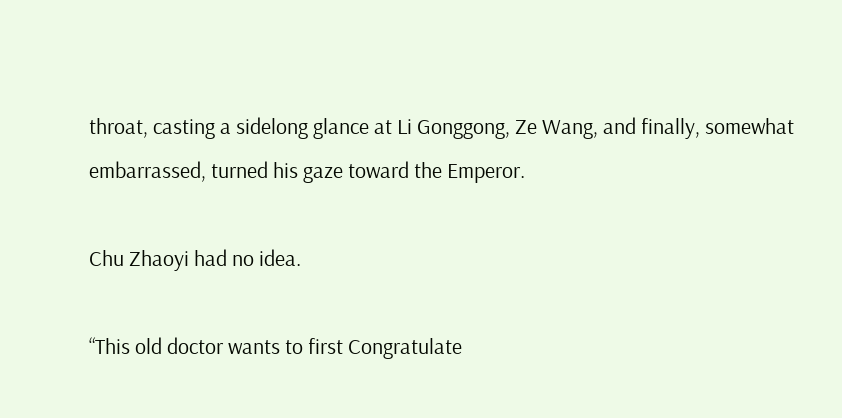throat, casting a sidelong glance at Li Gonggong, Ze Wang, and finally, somewhat embarrassed, turned his gaze toward the Emperor.

Chu Zhaoyi had no idea.

“This old doctor wants to first Congratulate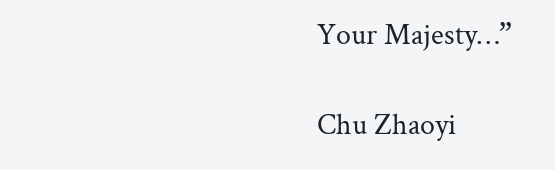Your Majesty…”

Chu Zhaoyi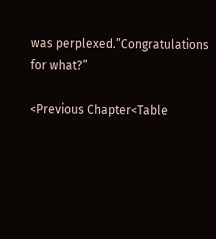was perplexed.”Congratulations for what?”

<Previous Chapter<Table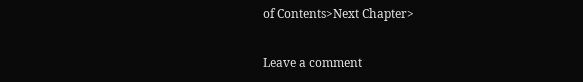of Contents>Next Chapter>

Leave a comment